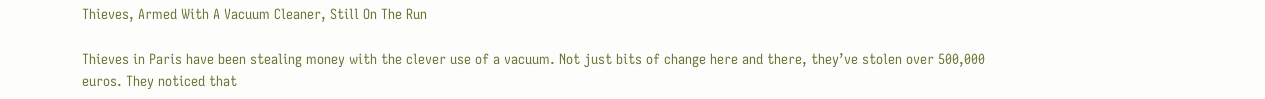Thieves, Armed With A Vacuum Cleaner, Still On The Run

Thieves in Paris have been stealing money with the clever use of a vacuum. Not just bits of change here and there, they’ve stolen over 500,000 euros. They noticed that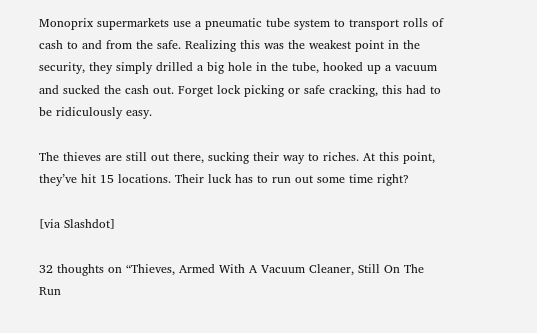Monoprix supermarkets use a pneumatic tube system to transport rolls of cash to and from the safe. Realizing this was the weakest point in the security, they simply drilled a big hole in the tube, hooked up a vacuum and sucked the cash out. Forget lock picking or safe cracking, this had to be ridiculously easy.

The thieves are still out there, sucking their way to riches. At this point, they’ve hit 15 locations. Their luck has to run out some time right?

[via Slashdot]

32 thoughts on “Thieves, Armed With A Vacuum Cleaner, Still On The Run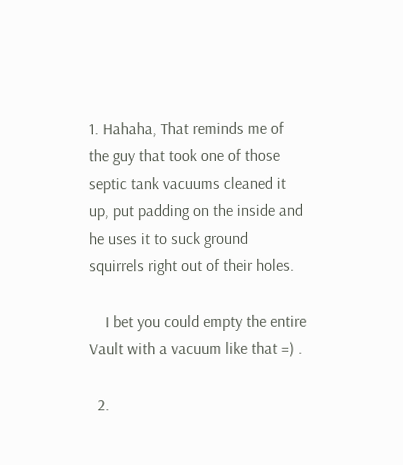1. Hahaha, That reminds me of the guy that took one of those septic tank vacuums cleaned it up, put padding on the inside and he uses it to suck ground squirrels right out of their holes.

    I bet you could empty the entire Vault with a vacuum like that =) .

  2.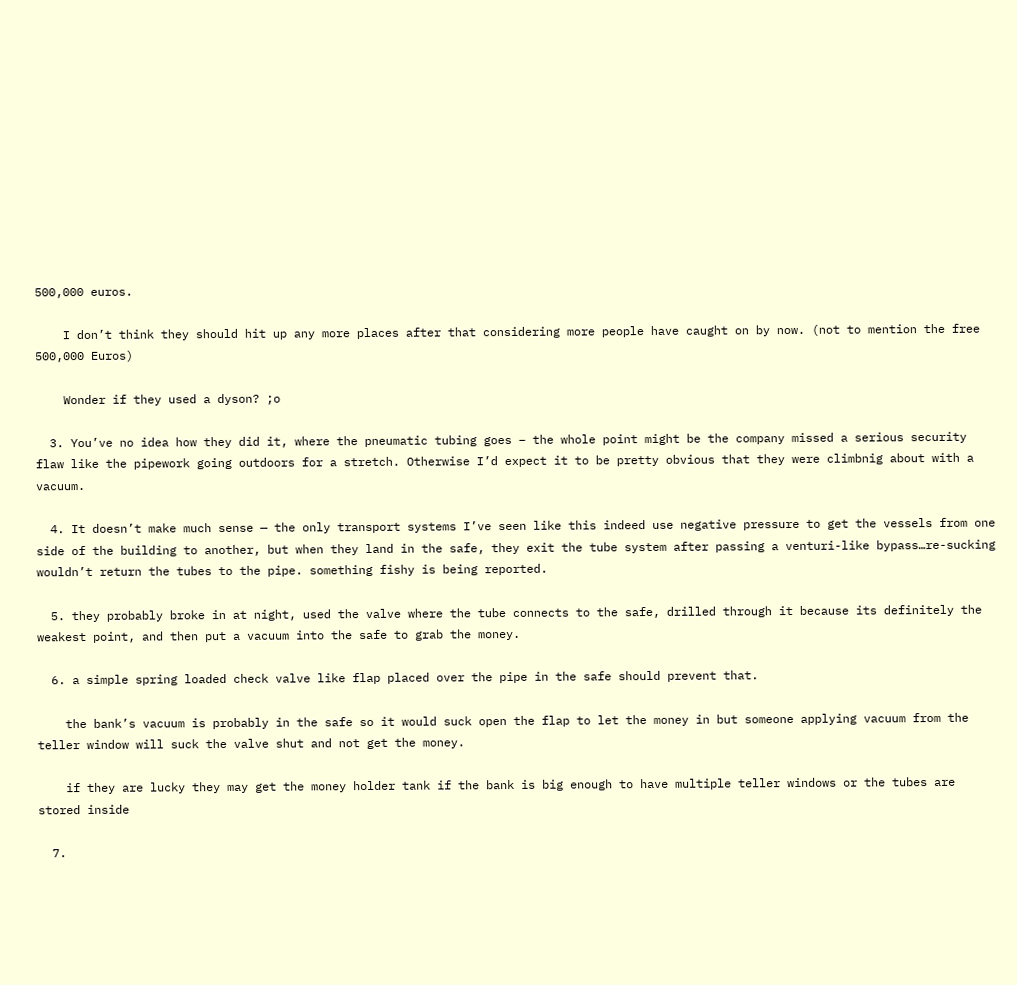500,000 euros.

    I don’t think they should hit up any more places after that considering more people have caught on by now. (not to mention the free 500,000 Euros)

    Wonder if they used a dyson? ;o

  3. You’ve no idea how they did it, where the pneumatic tubing goes – the whole point might be the company missed a serious security flaw like the pipework going outdoors for a stretch. Otherwise I’d expect it to be pretty obvious that they were climbnig about with a vacuum.

  4. It doesn’t make much sense — the only transport systems I’ve seen like this indeed use negative pressure to get the vessels from one side of the building to another, but when they land in the safe, they exit the tube system after passing a venturi-like bypass…re-sucking wouldn’t return the tubes to the pipe. something fishy is being reported.

  5. they probably broke in at night, used the valve where the tube connects to the safe, drilled through it because its definitely the weakest point, and then put a vacuum into the safe to grab the money.

  6. a simple spring loaded check valve like flap placed over the pipe in the safe should prevent that.

    the bank’s vacuum is probably in the safe so it would suck open the flap to let the money in but someone applying vacuum from the teller window will suck the valve shut and not get the money.

    if they are lucky they may get the money holder tank if the bank is big enough to have multiple teller windows or the tubes are stored inside

  7.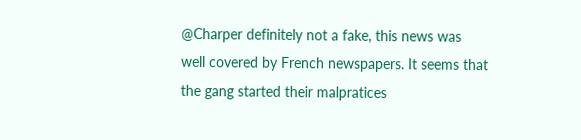@Charper definitely not a fake, this news was well covered by French newspapers. It seems that the gang started their malpratices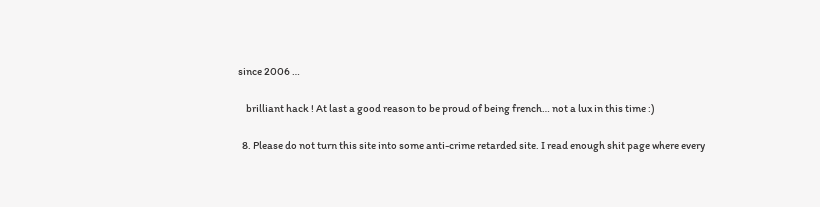since 2006 …

    brilliant hack ! At last a good reason to be proud of being french… not a lux in this time :)

  8. Please do not turn this site into some anti-crime retarded site. I read enough shit page where every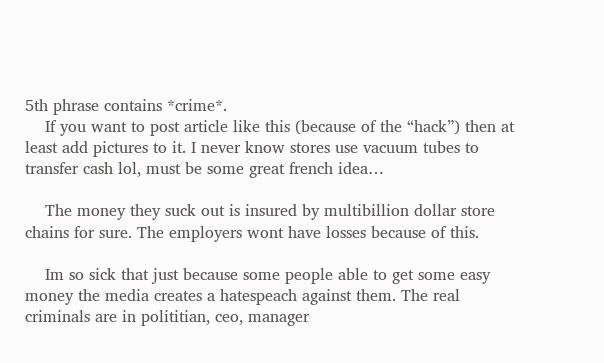5th phrase contains *crime*.
    If you want to post article like this (because of the “hack”) then at least add pictures to it. I never know stores use vacuum tubes to transfer cash lol, must be some great french idea…

    The money they suck out is insured by multibillion dollar store chains for sure. The employers wont have losses because of this.

    Im so sick that just because some people able to get some easy money the media creates a hatespeach against them. The real criminals are in polititian, ceo, manager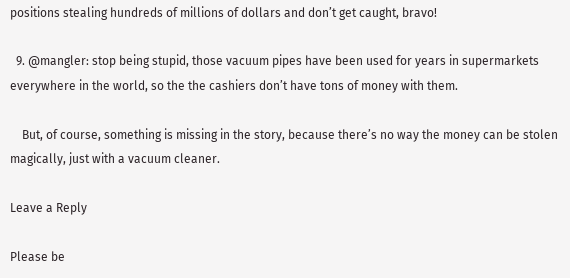positions stealing hundreds of millions of dollars and don’t get caught, bravo!

  9. @mangler: stop being stupid, those vacuum pipes have been used for years in supermarkets everywhere in the world, so the the cashiers don’t have tons of money with them.

    But, of course, something is missing in the story, because there’s no way the money can be stolen magically, just with a vacuum cleaner.

Leave a Reply

Please be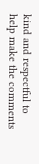kind and respectful to help make the comments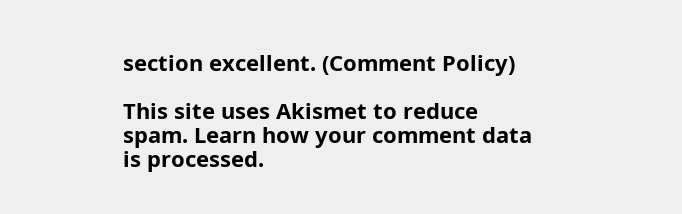section excellent. (Comment Policy)

This site uses Akismet to reduce spam. Learn how your comment data is processed.